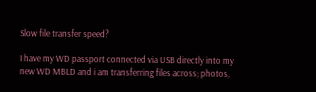Slow file transfer speed?

I have my WD passport connected via USB directly into my new WD MBLD and i am transferring files across; photos,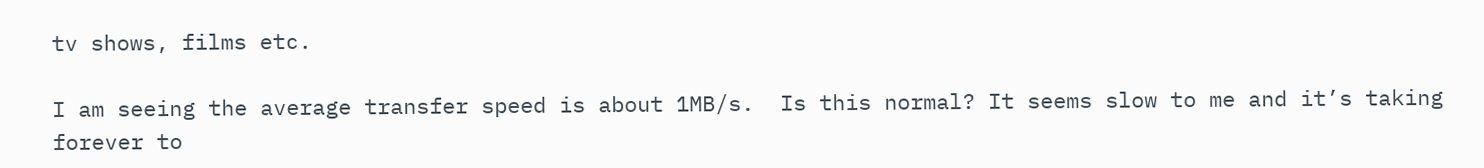tv shows, films etc.

I am seeing the average transfer speed is about 1MB/s.  Is this normal? It seems slow to me and it’s taking forever to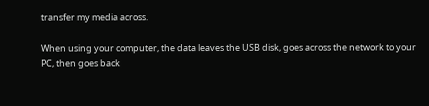transfer my media across.

When using your computer, the data leaves the USB disk, goes across the network to your PC, then goes back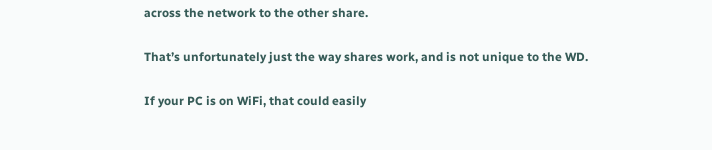across the network to the other share.

That’s unfortunately just the way shares work, and is not unique to the WD.

If your PC is on WiFi, that could easily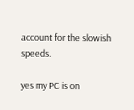account for the slowish speeds.

yes my PC is on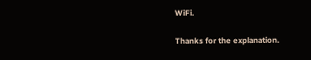WiFi.

Thanks for the explanation.